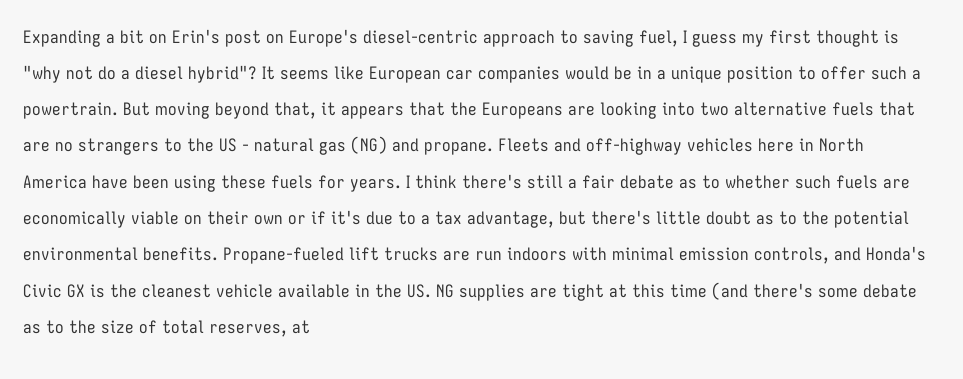Expanding a bit on Erin's post on Europe's diesel-centric approach to saving fuel, I guess my first thought is "why not do a diesel hybrid"? It seems like European car companies would be in a unique position to offer such a powertrain. But moving beyond that, it appears that the Europeans are looking into two alternative fuels that are no strangers to the US - natural gas (NG) and propane. Fleets and off-highway vehicles here in North America have been using these fuels for years. I think there's still a fair debate as to whether such fuels are economically viable on their own or if it's due to a tax advantage, but there's little doubt as to the potential environmental benefits. Propane-fueled lift trucks are run indoors with minimal emission controls, and Honda's Civic GX is the cleanest vehicle available in the US. NG supplies are tight at this time (and there's some debate as to the size of total reserves, at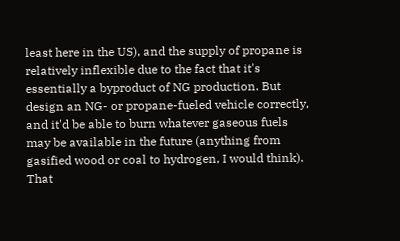least here in the US), and the supply of propane is relatively inflexible due to the fact that it's essentially a byproduct of NG production. But design an NG- or propane-fueled vehicle correctly, and it'd be able to burn whatever gaseous fuels may be available in the future (anything from gasified wood or coal to hydrogen, I would think). That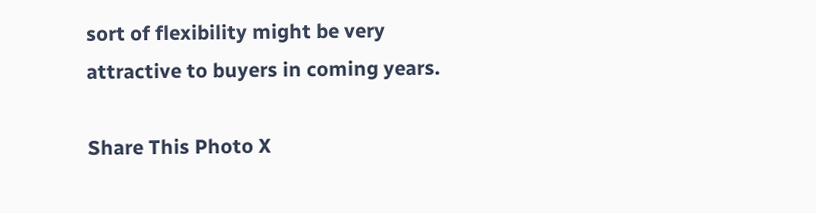sort of flexibility might be very attractive to buyers in coming years.

Share This Photo X